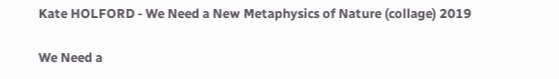Kate HOLFORD - We Need a New Metaphysics of Nature (collage) 2019

We Need a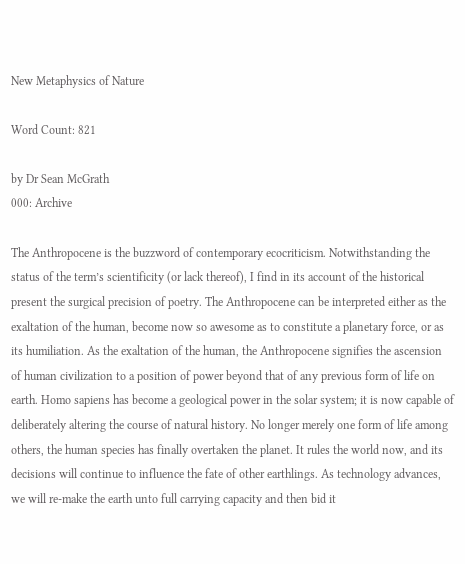New Metaphysics of Nature

Word Count: 821

by Dr Sean McGrath
000: Archive

The Anthropocene is the buzzword of contemporary ecocriticism. Notwithstanding the status of the term’s scientificity (or lack thereof), I find in its account of the historical present the surgical precision of poetry. The Anthropocene can be interpreted either as the exaltation of the human, become now so awesome as to constitute a planetary force, or as its humiliation. As the exaltation of the human, the Anthropocene signifies the ascension of human civilization to a position of power beyond that of any previous form of life on earth. Homo sapiens has become a geological power in the solar system; it is now capable of deliberately altering the course of natural history. No longer merely one form of life among others, the human species has finally overtaken the planet. It rules the world now, and its decisions will continue to influence the fate of other earthlings. As technology advances, we will re-make the earth unto full carrying capacity and then bid it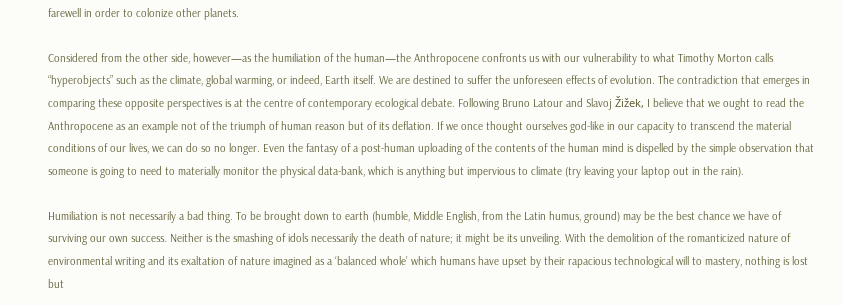farewell in order to colonize other planets.

Considered from the other side, however—as the humiliation of the human—the Anthropocene confronts us with our vulnerability to what Timothy Morton calls “hyperobjects” such as the climate, global warming, or indeed, Earth itself. We are destined to suffer the unforeseen effects of evolution. The contradiction that emerges in comparing these opposite perspectives is at the centre of contemporary ecological debate. Following Bruno Latour and Slavoj Žižek, I believe that we ought to read the Anthropocene as an example not of the triumph of human reason but of its deflation. If we once thought ourselves god-like in our capacity to transcend the material conditions of our lives, we can do so no longer. Even the fantasy of a post-human uploading of the contents of the human mind is dispelled by the simple observation that someone is going to need to materially monitor the physical data-bank, which is anything but impervious to climate (try leaving your laptop out in the rain).

Humiliation is not necessarily a bad thing. To be brought down to earth (humble, Middle English, from the Latin humus, ground) may be the best chance we have of surviving our own success. Neither is the smashing of idols necessarily the death of nature; it might be its unveiling. With the demolition of the romanticized nature of environmental writing and its exaltation of nature imagined as a ‘balanced whole’ which humans have upset by their rapacious technological will to mastery, nothing is lost but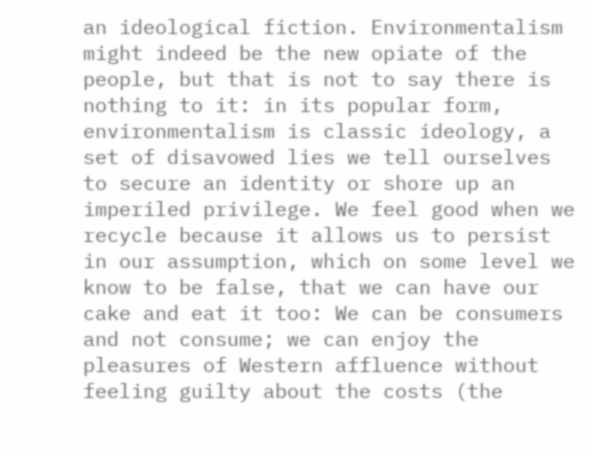an ideological fiction. Environmentalism might indeed be the new opiate of the people, but that is not to say there is nothing to it: in its popular form, environmentalism is classic ideology, a set of disavowed lies we tell ourselves to secure an identity or shore up an imperiled privilege. We feel good when we recycle because it allows us to persist in our assumption, which on some level we know to be false, that we can have our cake and eat it too: We can be consumers and not consume; we can enjoy the pleasures of Western affluence without feeling guilty about the costs (the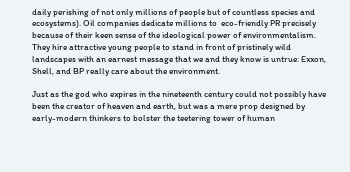daily perishing of not only millions of people but of countless species and ecosystems). Oil companies dedicate millions to  eco-friendly PR precisely because of their keen sense of the ideological power of environmentalism. They hire attractive young people to stand in front of pristinely wild landscapes with an earnest message that we and they know is untrue: Exxon, Shell, and BP really care about the environment.

Just as the god who expires in the nineteenth century could not possibly have been the creator of heaven and earth, but was a mere prop designed by early-modern thinkers to bolster the teetering tower of human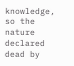knowledge, so the nature declared dead by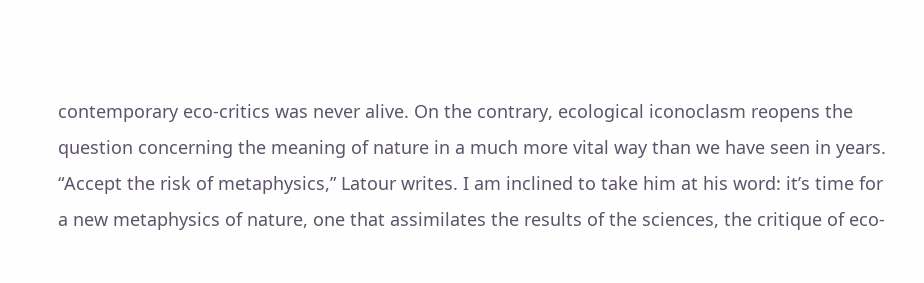contemporary eco-critics was never alive. On the contrary, ecological iconoclasm reopens the question concerning the meaning of nature in a much more vital way than we have seen in years. “Accept the risk of metaphysics,” Latour writes. I am inclined to take him at his word: it’s time for a new metaphysics of nature, one that assimilates the results of the sciences, the critique of eco-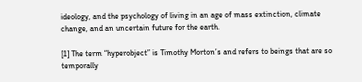ideology, and the psychology of living in an age of mass extinction, climate change, and an uncertain future for the earth.

[1] The term “hyperobject” is Timothy Morton’s and refers to beings that are so temporally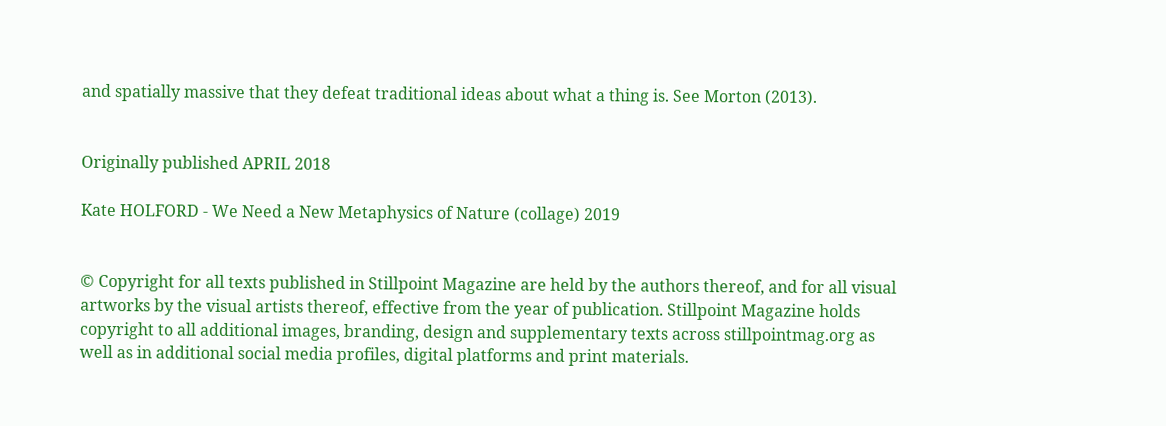and spatially massive that they defeat traditional ideas about what a thing is. See Morton (2013).


Originally published APRIL 2018

Kate HOLFORD - We Need a New Metaphysics of Nature (collage) 2019


© Copyright for all texts published in Stillpoint Magazine are held by the authors thereof, and for all visual artworks by the visual artists thereof, effective from the year of publication. Stillpoint Magazine holds copyright to all additional images, branding, design and supplementary texts across stillpointmag.org as well as in additional social media profiles, digital platforms and print materials.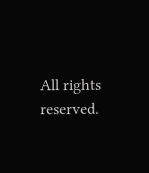All rights reserved.